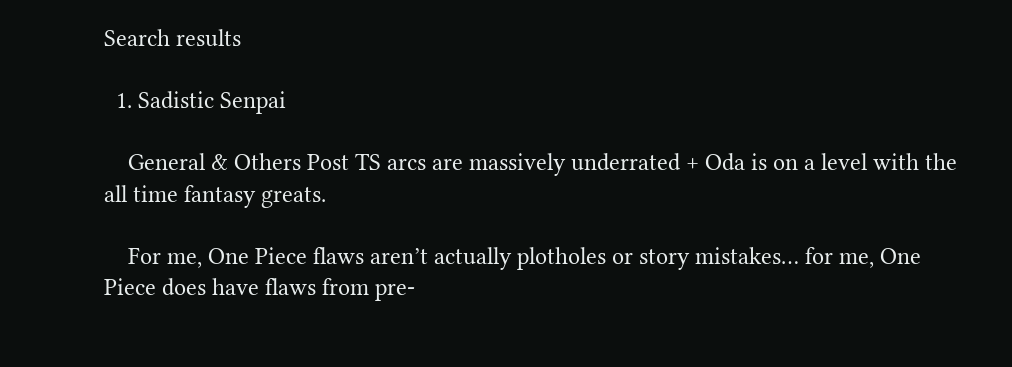Search results

  1. Sadistic Senpai

    General & Others Post TS arcs are massively underrated + Oda is on a level with the all time fantasy greats.

    For me, One Piece flaws aren’t actually plotholes or story mistakes… for me, One Piece does have flaws from pre-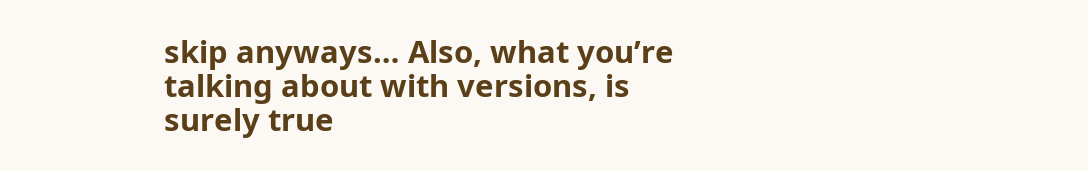skip anyways… Also, what you’re talking about with versions, is surely true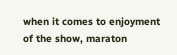when it comes to enjoyment of the show, maraton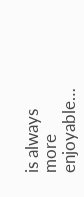is always more enjoyable…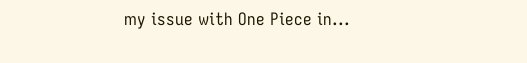my issue with One Piece in...